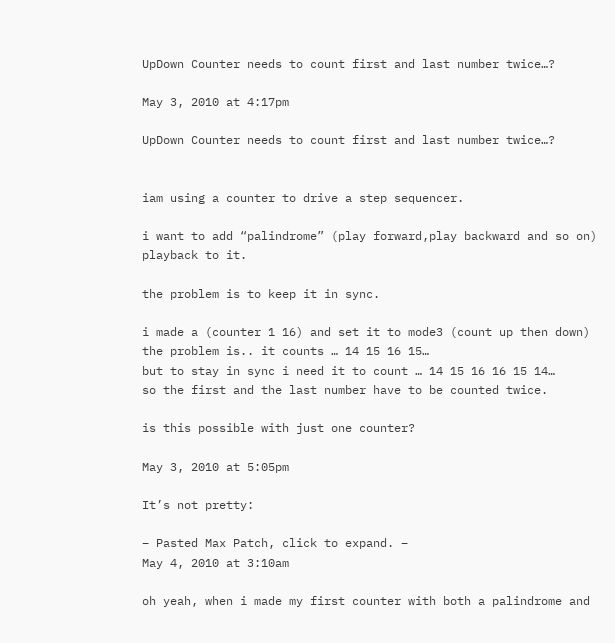UpDown Counter needs to count first and last number twice…?

May 3, 2010 at 4:17pm

UpDown Counter needs to count first and last number twice…?


iam using a counter to drive a step sequencer.

i want to add “palindrome” (play forward,play backward and so on) playback to it.

the problem is to keep it in sync.

i made a (counter 1 16) and set it to mode3 (count up then down)
the problem is.. it counts … 14 15 16 15…
but to stay in sync i need it to count … 14 15 16 16 15 14…
so the first and the last number have to be counted twice.

is this possible with just one counter?

May 3, 2010 at 5:05pm

It’s not pretty:

– Pasted Max Patch, click to expand. –
May 4, 2010 at 3:10am

oh yeah, when i made my first counter with both a palindrome and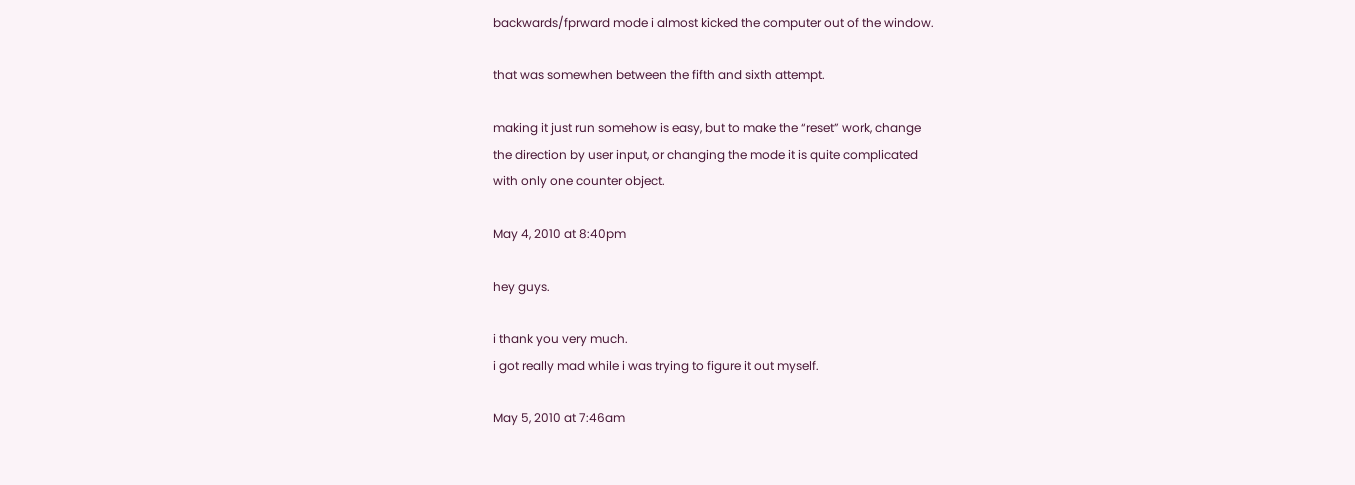backwards/fprward mode i almost kicked the computer out of the window.

that was somewhen between the fifth and sixth attempt.

making it just run somehow is easy, but to make the “reset” work, change
the direction by user input, or changing the mode it is quite complicated
with only one counter object.

May 4, 2010 at 8:40pm

hey guys.

i thank you very much.
i got really mad while i was trying to figure it out myself.

May 5, 2010 at 7:46am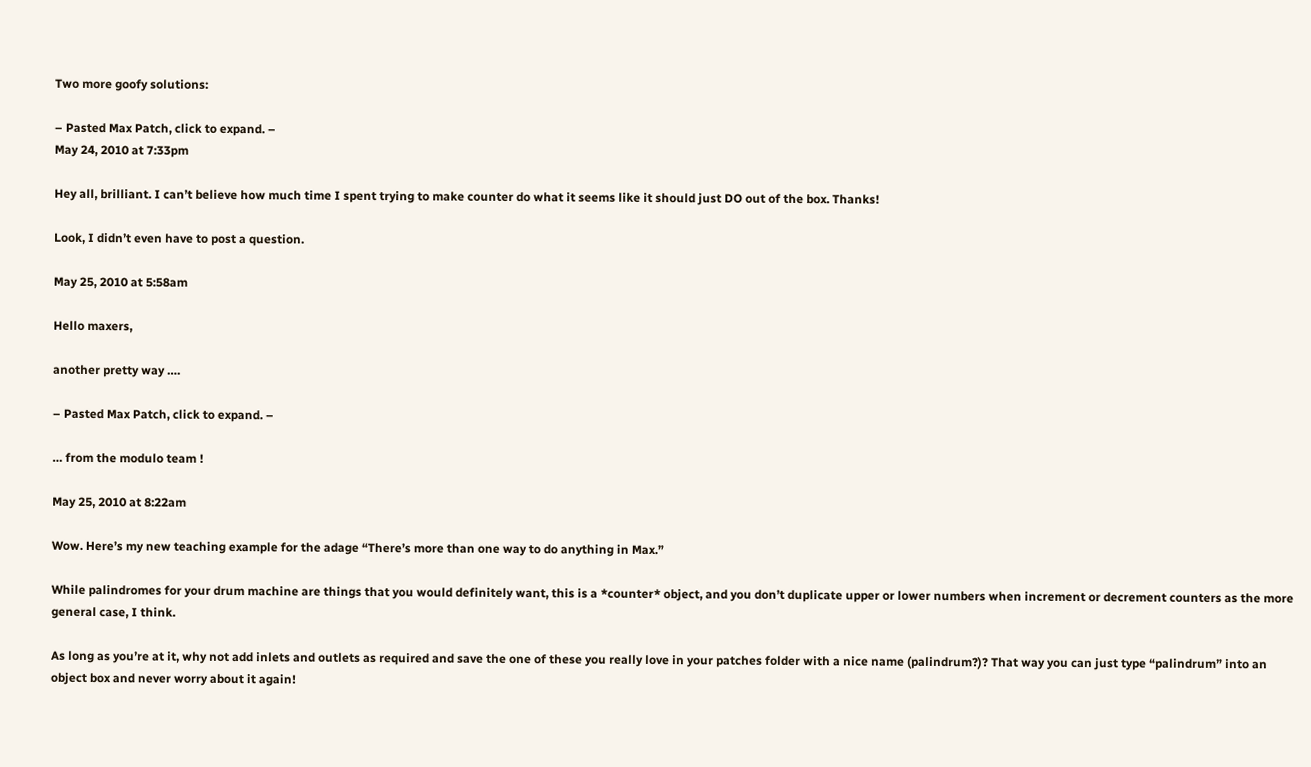Two more goofy solutions:

– Pasted Max Patch, click to expand. –
May 24, 2010 at 7:33pm

Hey all, brilliant. I can’t believe how much time I spent trying to make counter do what it seems like it should just DO out of the box. Thanks!

Look, I didn’t even have to post a question.

May 25, 2010 at 5:58am

Hello maxers,

another pretty way ….

– Pasted Max Patch, click to expand. –

… from the modulo team !

May 25, 2010 at 8:22am

Wow. Here’s my new teaching example for the adage “There’s more than one way to do anything in Max.”

While palindromes for your drum machine are things that you would definitely want, this is a *counter* object, and you don’t duplicate upper or lower numbers when increment or decrement counters as the more general case, I think.

As long as you’re at it, why not add inlets and outlets as required and save the one of these you really love in your patches folder with a nice name (palindrum?)? That way you can just type “palindrum” into an object box and never worry about it again!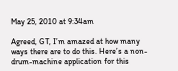May 25, 2010 at 9:34am

Agreed, GT, I’m amazed at how many ways there are to do this. Here’s a non-drum-machine application for this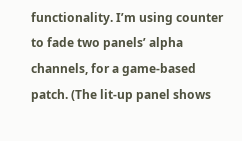functionality. I’m using counter to fade two panels’ alpha channels, for a game-based patch. (The lit-up panel shows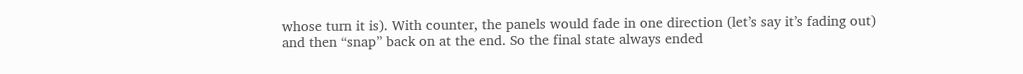whose turn it is). With counter, the panels would fade in one direction (let’s say it’s fading out) and then “snap” back on at the end. So the final state always ended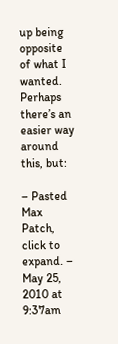up being opposite of what I wanted. Perhaps there’s an easier way around this, but:

– Pasted Max Patch, click to expand. –
May 25, 2010 at 9:37am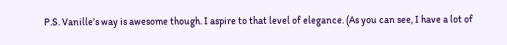P.S. Vanille’s way is awesome though. I aspire to that level of elegance. (As you can see, I have a lot of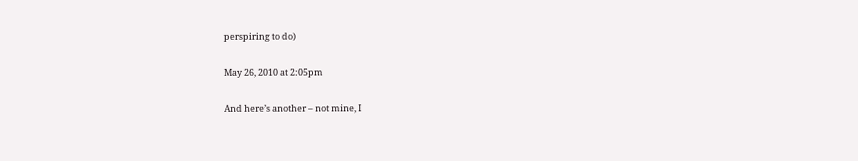perspiring to do)

May 26, 2010 at 2:05pm

And here’s another – not mine, I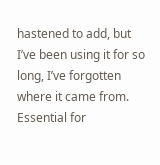hastened to add, but I’ve been using it for so long, I’ve forgotten where it came from. Essential for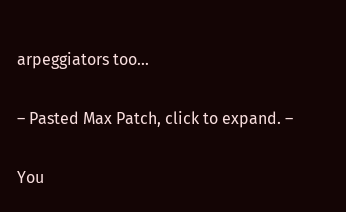arpeggiators too…

– Pasted Max Patch, click to expand. –

You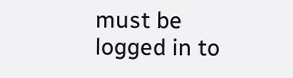must be logged in to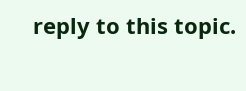reply to this topic.